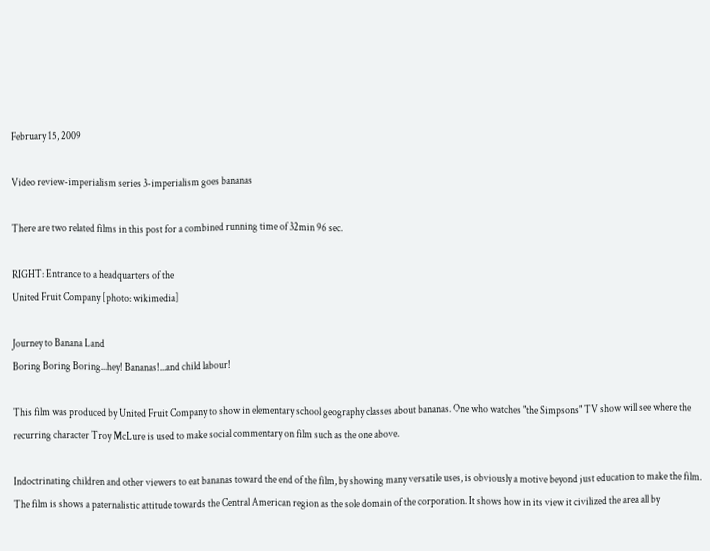February 15, 2009

Video review-imperialism series 3-imperialism goes bananas

There are two related films in this post for a combined running time of 32min 96 sec.

RIGHT: Entrance to a headquarters of the
United Fruit Company [photo: wikimedia]

Journey to Banana Land
Boring Boring Boring...hey! Bananas!...and child labour!

This film was produced by United Fruit Company to show in elementary school geography classes about bananas. One who watches "the Simpsons" TV show will see where the recurring character Troy McLure is used to make social commentary on film such as the one above.

Indoctrinating children and other viewers to eat bananas toward the end of the film, by showing many versatile uses, is obviously a motive beyond just education to make the film. The film is shows a paternalistic attitude towards the Central American region as the sole domain of the corporation. It shows how in its view it civilized the area all by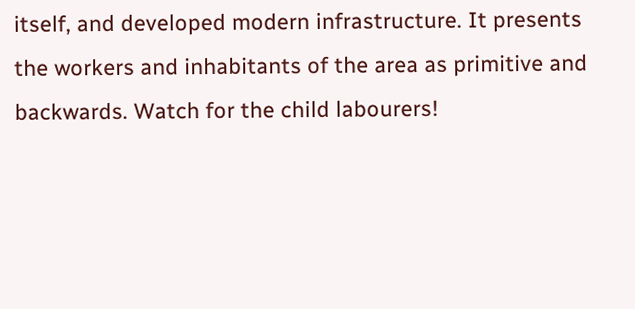itself, and developed modern infrastructure. It presents the workers and inhabitants of the area as primitive and backwards. Watch for the child labourers!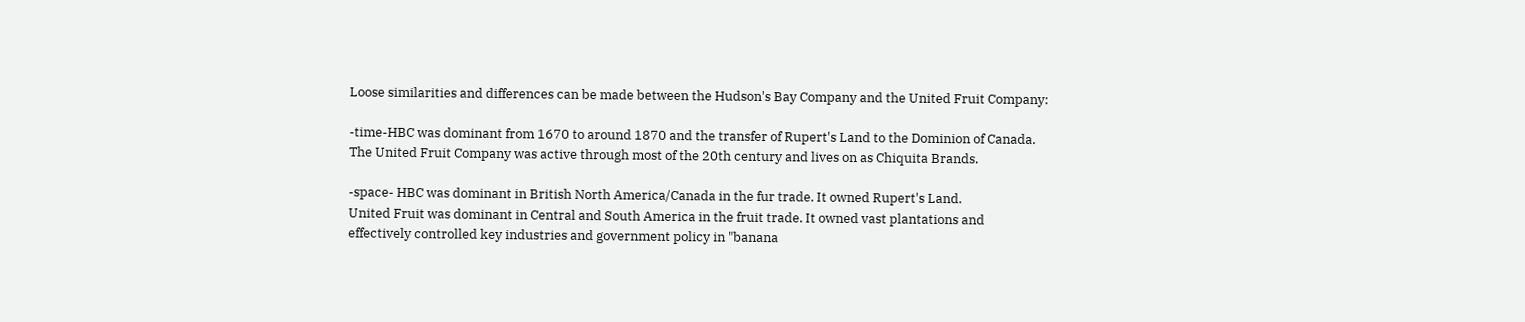Loose similarities and differences can be made between the Hudson's Bay Company and the United Fruit Company:

-time-HBC was dominant from 1670 to around 1870 and the transfer of Rupert's Land to the Dominion of Canada. The United Fruit Company was active through most of the 20th century and lives on as Chiquita Brands.

-space- HBC was dominant in British North America/Canada in the fur trade. It owned Rupert's Land.
United Fruit was dominant in Central and South America in the fruit trade. It owned vast plantations and effectively controlled key industries and government policy in "banana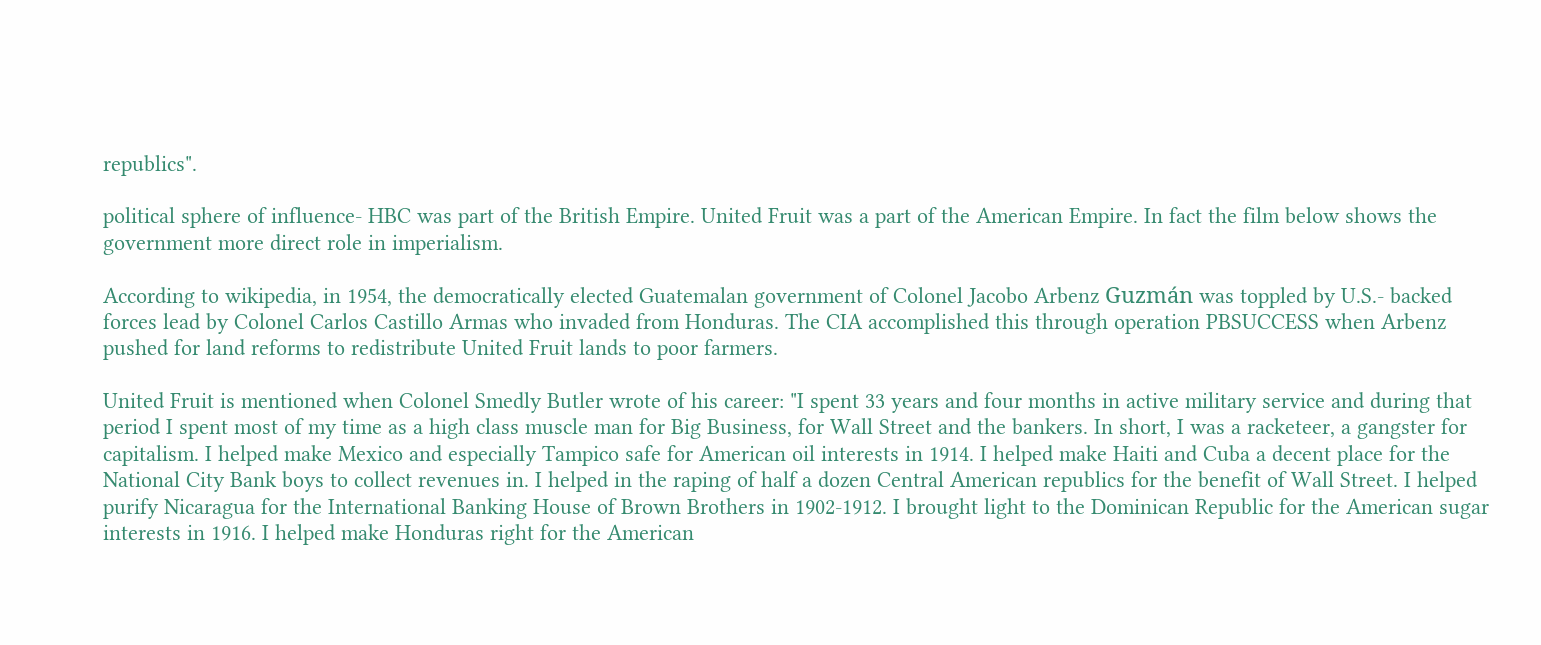republics".

political sphere of influence- HBC was part of the British Empire. United Fruit was a part of the American Empire. In fact the film below shows the government more direct role in imperialism.

According to wikipedia, in 1954, the democratically elected Guatemalan government of Colonel Jacobo Arbenz Guzmán was toppled by U.S.- backed forces lead by Colonel Carlos Castillo Armas who invaded from Honduras. The CIA accomplished this through operation PBSUCCESS when Arbenz pushed for land reforms to redistribute United Fruit lands to poor farmers.

United Fruit is mentioned when Colonel Smedly Butler wrote of his career: "I spent 33 years and four months in active military service and during that period I spent most of my time as a high class muscle man for Big Business, for Wall Street and the bankers. In short, I was a racketeer, a gangster for capitalism. I helped make Mexico and especially Tampico safe for American oil interests in 1914. I helped make Haiti and Cuba a decent place for the National City Bank boys to collect revenues in. I helped in the raping of half a dozen Central American republics for the benefit of Wall Street. I helped purify Nicaragua for the International Banking House of Brown Brothers in 1902-1912. I brought light to the Dominican Republic for the American sugar interests in 1916. I helped make Honduras right for the American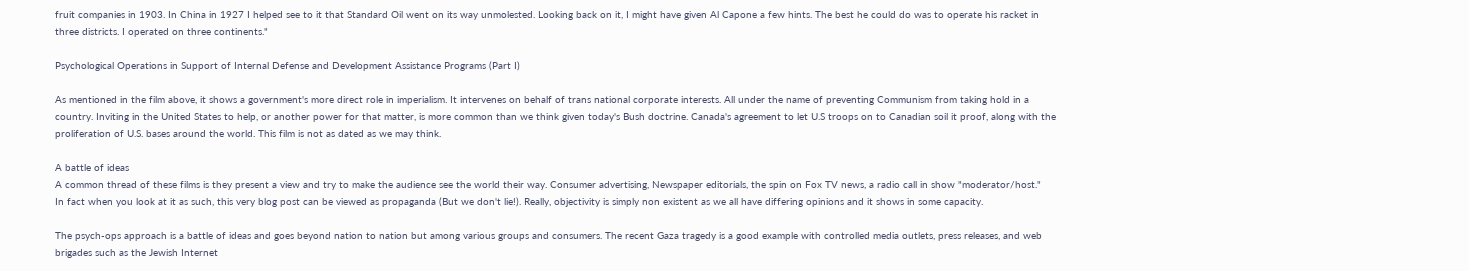fruit companies in 1903. In China in 1927 I helped see to it that Standard Oil went on its way unmolested. Looking back on it, I might have given Al Capone a few hints. The best he could do was to operate his racket in three districts. I operated on three continents."

Psychological Operations in Support of Internal Defense and Development Assistance Programs (Part I)

As mentioned in the film above, it shows a government's more direct role in imperialism. It intervenes on behalf of trans national corporate interests. All under the name of preventing Communism from taking hold in a country. Inviting in the United States to help, or another power for that matter, is more common than we think given today's Bush doctrine. Canada's agreement to let U.S troops on to Canadian soil it proof, along with the proliferation of U.S. bases around the world. This film is not as dated as we may think.

A battle of ideas
A common thread of these films is they present a view and try to make the audience see the world their way. Consumer advertising, Newspaper editorials, the spin on Fox TV news, a radio call in show "moderator/host."
In fact when you look at it as such, this very blog post can be viewed as propaganda (But we don't lie!). Really, objectivity is simply non existent as we all have differing opinions and it shows in some capacity.

The psych-ops approach is a battle of ideas and goes beyond nation to nation but among various groups and consumers. The recent Gaza tragedy is a good example with controlled media outlets, press releases, and web brigades such as the Jewish Internet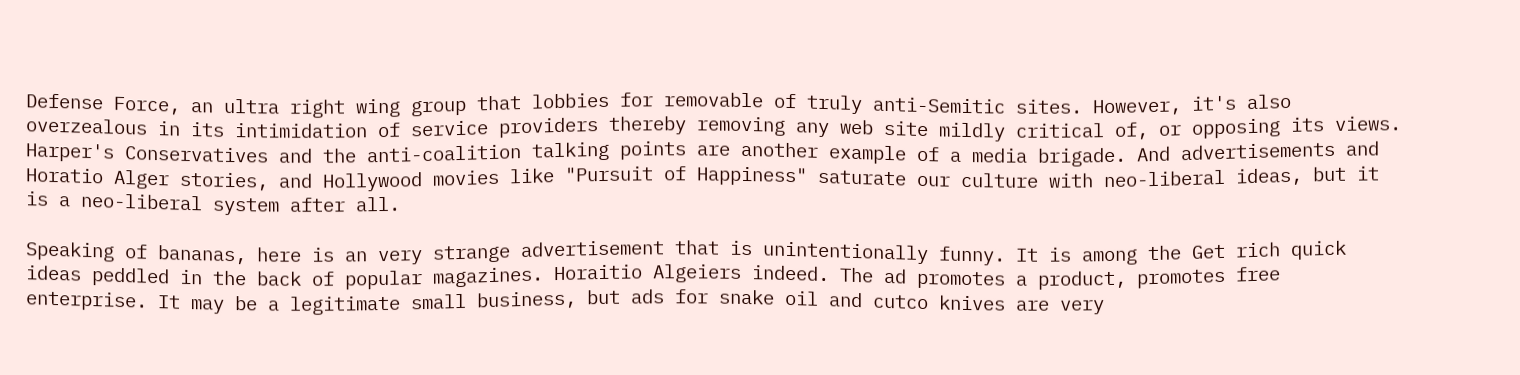Defense Force, an ultra right wing group that lobbies for removable of truly anti-Semitic sites. However, it's also overzealous in its intimidation of service providers thereby removing any web site mildly critical of, or opposing its views. Harper's Conservatives and the anti-coalition talking points are another example of a media brigade. And advertisements and Horatio Alger stories, and Hollywood movies like "Pursuit of Happiness" saturate our culture with neo-liberal ideas, but it is a neo-liberal system after all.

Speaking of bananas, here is an very strange advertisement that is unintentionally funny. It is among the Get rich quick ideas peddled in the back of popular magazines. Horaitio Algeiers indeed. The ad promotes a product, promotes free enterprise. It may be a legitimate small business, but ads for snake oil and cutco knives are very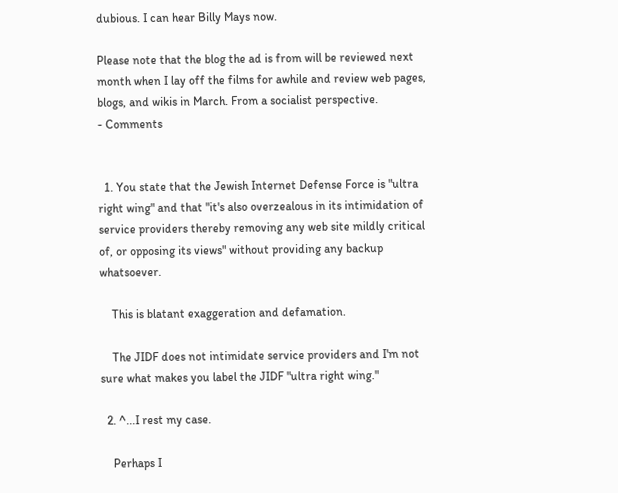dubious. I can hear Billy Mays now.

Please note that the blog the ad is from will be reviewed next month when I lay off the films for awhile and review web pages, blogs, and wikis in March. From a socialist perspective.
- Comments


  1. You state that the Jewish Internet Defense Force is "ultra right wing" and that "it's also overzealous in its intimidation of service providers thereby removing any web site mildly critical of, or opposing its views" without providing any backup whatsoever.

    This is blatant exaggeration and defamation.

    The JIDF does not intimidate service providers and I'm not sure what makes you label the JIDF "ultra right wing."

  2. ^...I rest my case.

    Perhaps I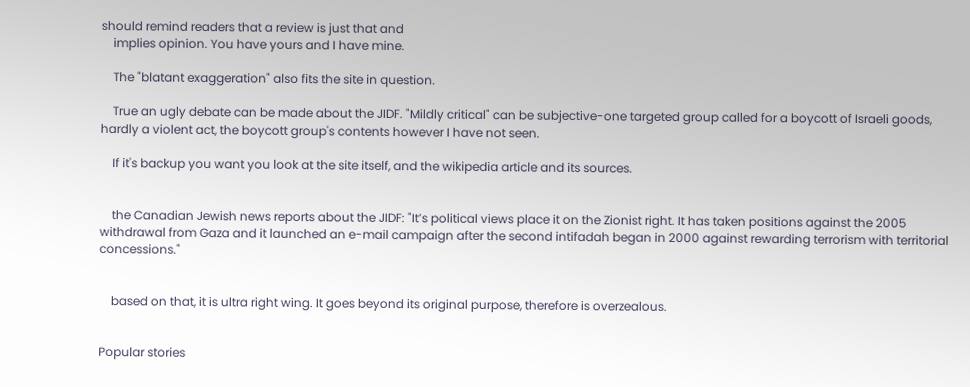should remind readers that a review is just that and
    implies opinion. You have yours and I have mine.

    The "blatant exaggeration" also fits the site in question.

    True an ugly debate can be made about the JIDF. "Mildly critical" can be subjective-one targeted group called for a boycott of Israeli goods, hardly a violent act, the boycott group's contents however I have not seen.

    If it's backup you want you look at the site itself, and the wikipedia article and its sources.


    the Canadian Jewish news reports about the JIDF: "It’s political views place it on the Zionist right. It has taken positions against the 2005 withdrawal from Gaza and it launched an e-mail campaign after the second intifadah began in 2000 against rewarding terrorism with territorial concessions."


    based on that, it is ultra right wing. It goes beyond its original purpose, therefore is overzealous.


Popular stories